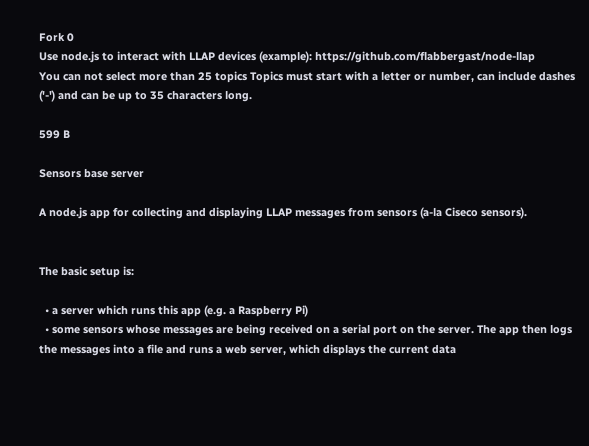Fork 0
Use node.js to interact with LLAP devices (example): https://github.com/flabbergast/node-llap
You can not select more than 25 topics Topics must start with a letter or number, can include dashes ('-') and can be up to 35 characters long.

599 B

Sensors base server

A node.js app for collecting and displaying LLAP messages from sensors (a-la Ciseco sensors).


The basic setup is:

  • a server which runs this app (e.g. a Raspberry Pi)
  • some sensors whose messages are being received on a serial port on the server. The app then logs the messages into a file and runs a web server, which displays the current data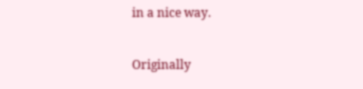in a nice way.


Originally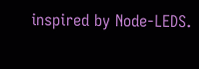inspired by Node-LEDS.